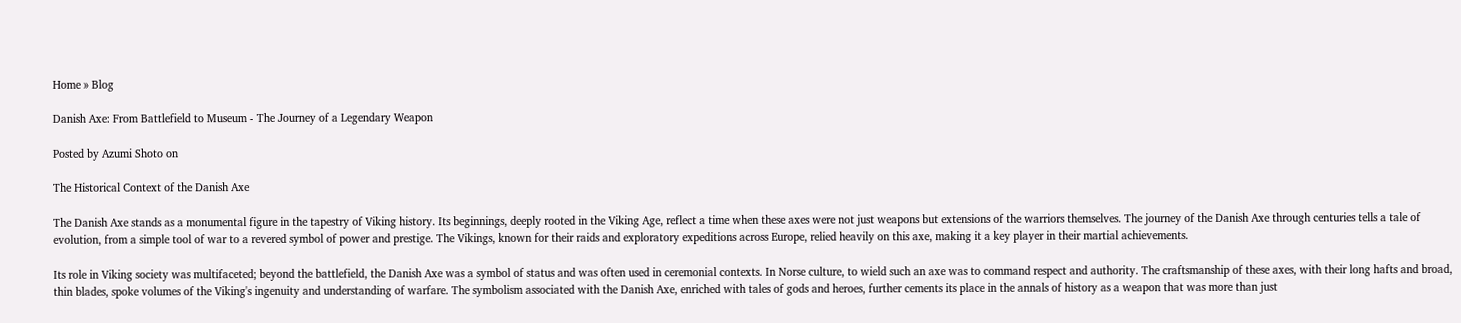Home » Blog

Danish Axe: From Battlefield to Museum - The Journey of a Legendary Weapon

Posted by Azumi Shoto on

The Historical Context of the Danish Axe

The Danish Axe stands as a monumental figure in the tapestry of Viking history. Its beginnings, deeply rooted in the Viking Age, reflect a time when these axes were not just weapons but extensions of the warriors themselves. The journey of the Danish Axe through centuries tells a tale of evolution, from a simple tool of war to a revered symbol of power and prestige. The Vikings, known for their raids and exploratory expeditions across Europe, relied heavily on this axe, making it a key player in their martial achievements.

Its role in Viking society was multifaceted; beyond the battlefield, the Danish Axe was a symbol of status and was often used in ceremonial contexts. In Norse culture, to wield such an axe was to command respect and authority. The craftsmanship of these axes, with their long hafts and broad, thin blades, spoke volumes of the Viking's ingenuity and understanding of warfare. The symbolism associated with the Danish Axe, enriched with tales of gods and heroes, further cements its place in the annals of history as a weapon that was more than just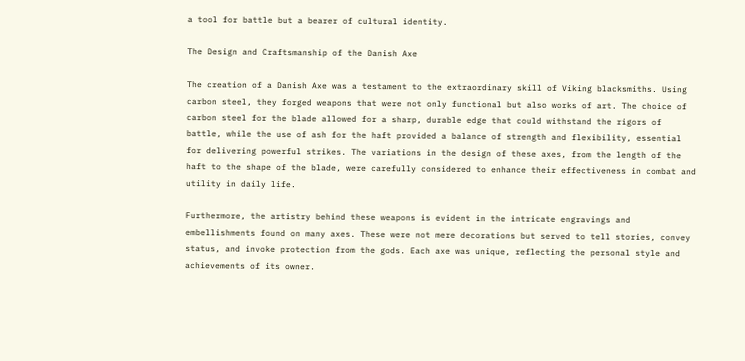a tool for battle but a bearer of cultural identity.

The Design and Craftsmanship of the Danish Axe

The creation of a Danish Axe was a testament to the extraordinary skill of Viking blacksmiths. Using carbon steel, they forged weapons that were not only functional but also works of art. The choice of carbon steel for the blade allowed for a sharp, durable edge that could withstand the rigors of battle, while the use of ash for the haft provided a balance of strength and flexibility, essential for delivering powerful strikes. The variations in the design of these axes, from the length of the haft to the shape of the blade, were carefully considered to enhance their effectiveness in combat and utility in daily life.

Furthermore, the artistry behind these weapons is evident in the intricate engravings and embellishments found on many axes. These were not mere decorations but served to tell stories, convey status, and invoke protection from the gods. Each axe was unique, reflecting the personal style and achievements of its owner.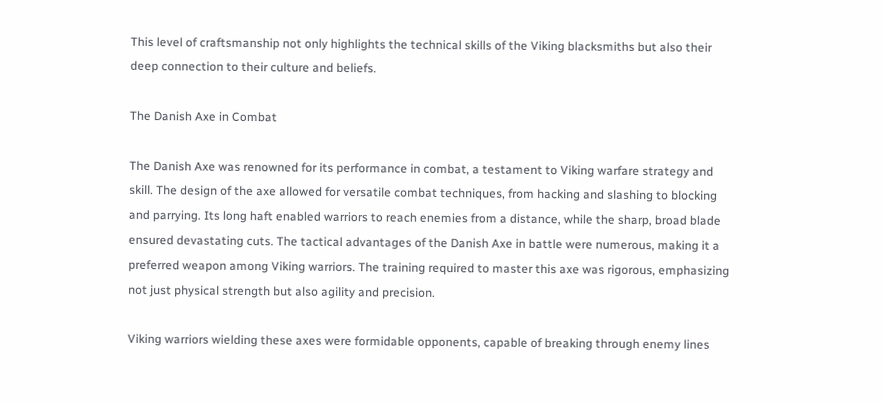This level of craftsmanship not only highlights the technical skills of the Viking blacksmiths but also their deep connection to their culture and beliefs.

The Danish Axe in Combat

The Danish Axe was renowned for its performance in combat, a testament to Viking warfare strategy and skill. The design of the axe allowed for versatile combat techniques, from hacking and slashing to blocking and parrying. Its long haft enabled warriors to reach enemies from a distance, while the sharp, broad blade ensured devastating cuts. The tactical advantages of the Danish Axe in battle were numerous, making it a preferred weapon among Viking warriors. The training required to master this axe was rigorous, emphasizing not just physical strength but also agility and precision.

Viking warriors wielding these axes were formidable opponents, capable of breaking through enemy lines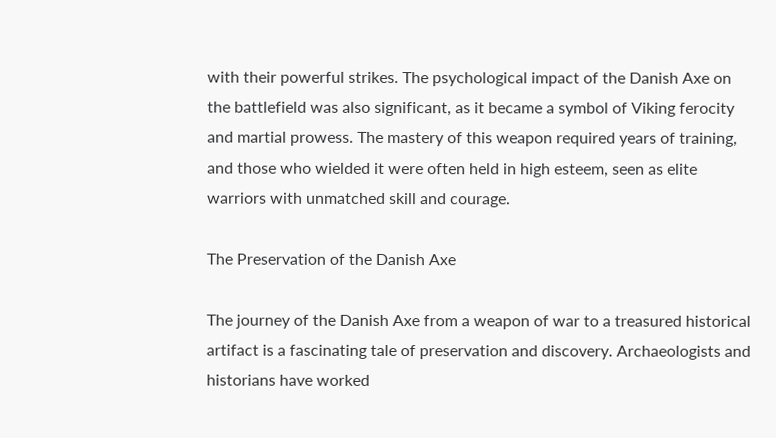with their powerful strikes. The psychological impact of the Danish Axe on the battlefield was also significant, as it became a symbol of Viking ferocity and martial prowess. The mastery of this weapon required years of training, and those who wielded it were often held in high esteem, seen as elite warriors with unmatched skill and courage.

The Preservation of the Danish Axe

The journey of the Danish Axe from a weapon of war to a treasured historical artifact is a fascinating tale of preservation and discovery. Archaeologists and historians have worked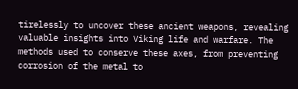tirelessly to uncover these ancient weapons, revealing valuable insights into Viking life and warfare. The methods used to conserve these axes, from preventing corrosion of the metal to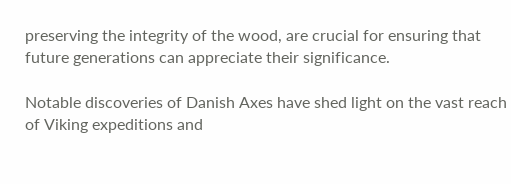preserving the integrity of the wood, are crucial for ensuring that future generations can appreciate their significance.

Notable discoveries of Danish Axes have shed light on the vast reach of Viking expeditions and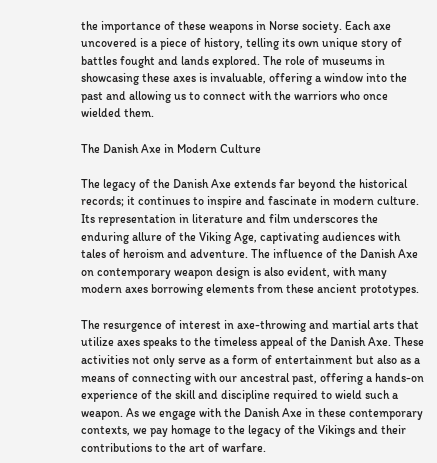the importance of these weapons in Norse society. Each axe uncovered is a piece of history, telling its own unique story of battles fought and lands explored. The role of museums in showcasing these axes is invaluable, offering a window into the past and allowing us to connect with the warriors who once wielded them.

The Danish Axe in Modern Culture

The legacy of the Danish Axe extends far beyond the historical records; it continues to inspire and fascinate in modern culture. Its representation in literature and film underscores the enduring allure of the Viking Age, captivating audiences with tales of heroism and adventure. The influence of the Danish Axe on contemporary weapon design is also evident, with many modern axes borrowing elements from these ancient prototypes.

The resurgence of interest in axe-throwing and martial arts that utilize axes speaks to the timeless appeal of the Danish Axe. These activities not only serve as a form of entertainment but also as a means of connecting with our ancestral past, offering a hands-on experience of the skill and discipline required to wield such a weapon. As we engage with the Danish Axe in these contemporary contexts, we pay homage to the legacy of the Vikings and their contributions to the art of warfare.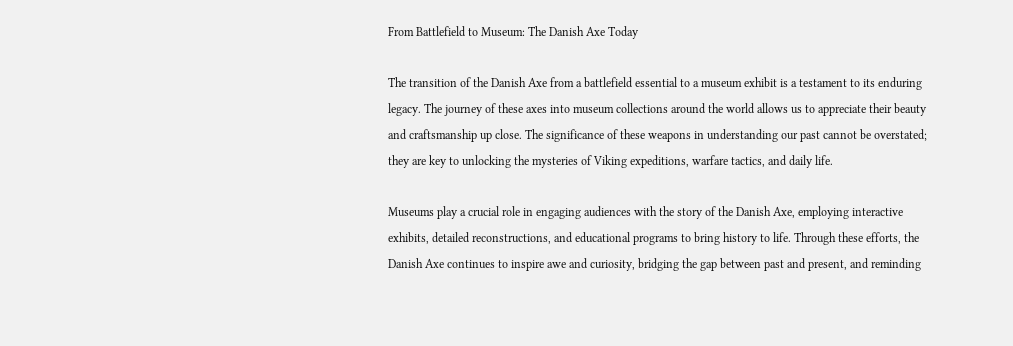From Battlefield to Museum: The Danish Axe Today

The transition of the Danish Axe from a battlefield essential to a museum exhibit is a testament to its enduring legacy. The journey of these axes into museum collections around the world allows us to appreciate their beauty and craftsmanship up close. The significance of these weapons in understanding our past cannot be overstated; they are key to unlocking the mysteries of Viking expeditions, warfare tactics, and daily life.

Museums play a crucial role in engaging audiences with the story of the Danish Axe, employing interactive exhibits, detailed reconstructions, and educational programs to bring history to life. Through these efforts, the Danish Axe continues to inspire awe and curiosity, bridging the gap between past and present, and reminding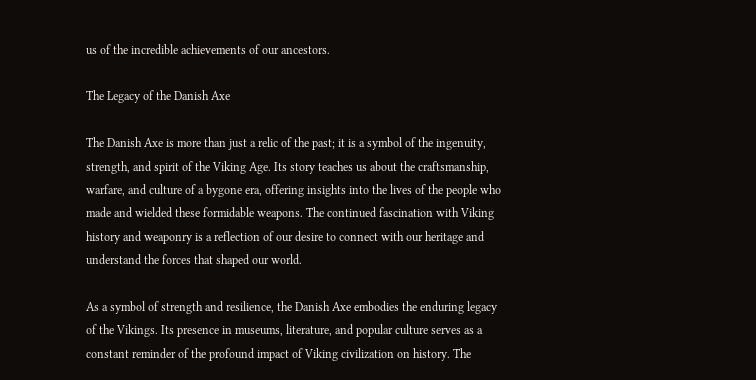us of the incredible achievements of our ancestors.

The Legacy of the Danish Axe

The Danish Axe is more than just a relic of the past; it is a symbol of the ingenuity, strength, and spirit of the Viking Age. Its story teaches us about the craftsmanship, warfare, and culture of a bygone era, offering insights into the lives of the people who made and wielded these formidable weapons. The continued fascination with Viking history and weaponry is a reflection of our desire to connect with our heritage and understand the forces that shaped our world.

As a symbol of strength and resilience, the Danish Axe embodies the enduring legacy of the Vikings. Its presence in museums, literature, and popular culture serves as a constant reminder of the profound impact of Viking civilization on history. The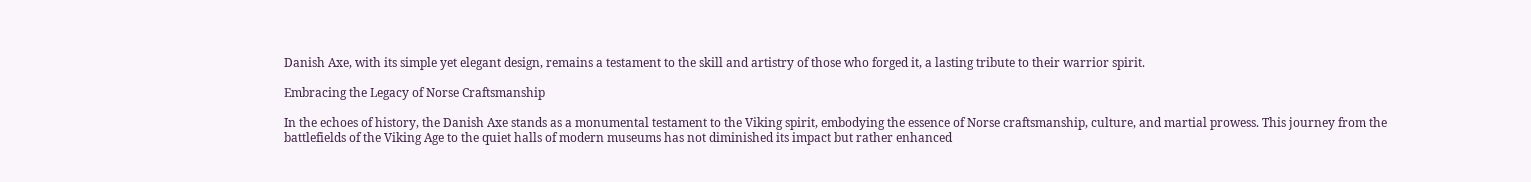Danish Axe, with its simple yet elegant design, remains a testament to the skill and artistry of those who forged it, a lasting tribute to their warrior spirit.

Embracing the Legacy of Norse Craftsmanship

In the echoes of history, the Danish Axe stands as a monumental testament to the Viking spirit, embodying the essence of Norse craftsmanship, culture, and martial prowess. This journey from the battlefields of the Viking Age to the quiet halls of modern museums has not diminished its impact but rather enhanced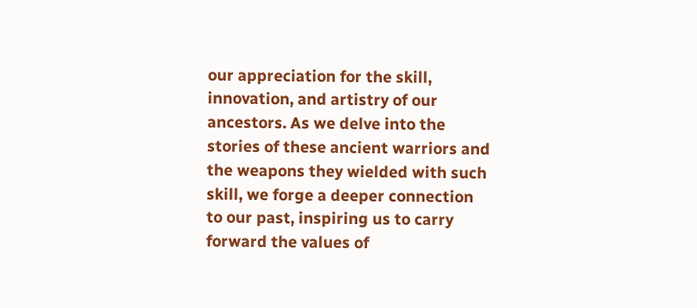our appreciation for the skill, innovation, and artistry of our ancestors. As we delve into the stories of these ancient warriors and the weapons they wielded with such skill, we forge a deeper connection to our past, inspiring us to carry forward the values of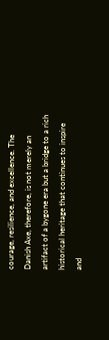courage, resilience, and excellence. The Danish Axe, therefore, is not merely an artifact of a bygone era but a bridge to a rich historical heritage that continues to inspire and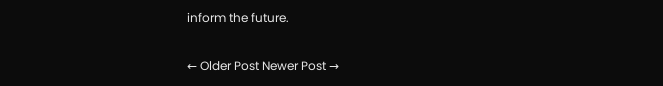inform the future.

← Older Post Newer Post →